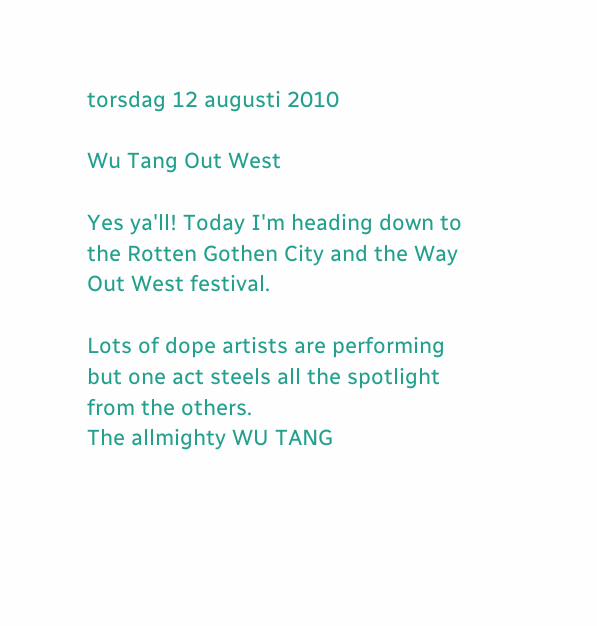torsdag 12 augusti 2010

Wu Tang Out West

Yes ya'll! Today I'm heading down to the Rotten Gothen City and the Way Out West festival.

Lots of dope artists are performing but one act steels all the spotlight from the others.
The allmighty WU TANG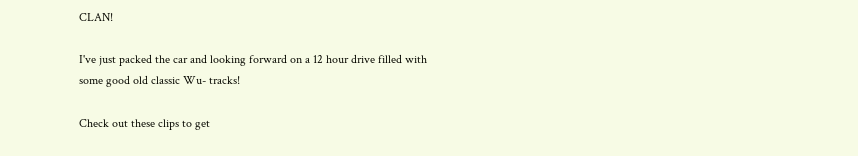CLAN!

I've just packed the car and looking forward on a 12 hour drive filled with some good old classic Wu- tracks!

Check out these clips to get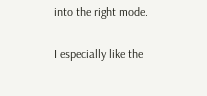into the right mode.

I especially like the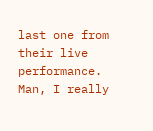last one from their live performance.
Man, I really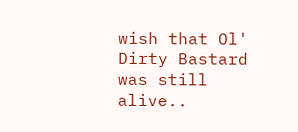wish that Ol' Dirty Bastard was still alive..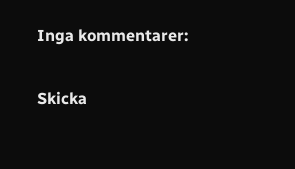Inga kommentarer:

Skicka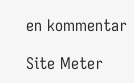en kommentar

Site Meter